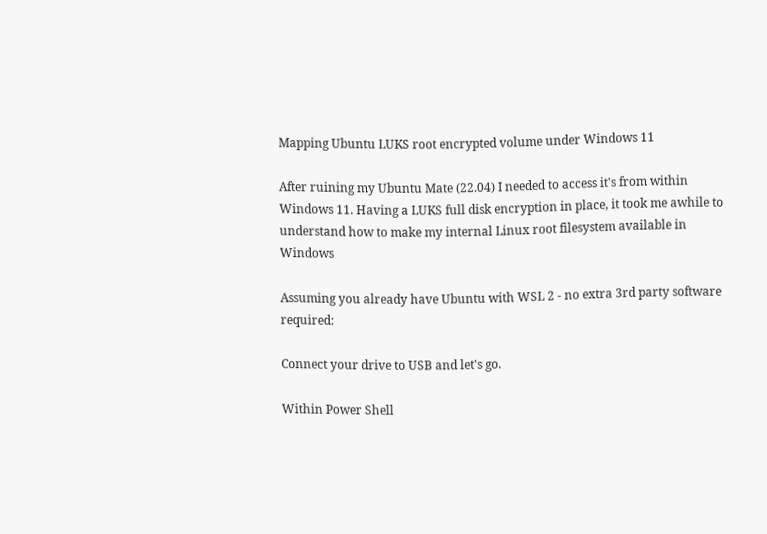Mapping Ubuntu LUKS root encrypted volume under Windows 11

After ruining my Ubuntu Mate (22.04) I needed to access it's from within Windows 11. Having a LUKS full disk encryption in place, it took me awhile to understand how to make my internal Linux root filesystem available in Windows

Assuming you already have Ubuntu with WSL 2 - no extra 3rd party software required:

Connect your drive to USB and let's go.

Within Power Shell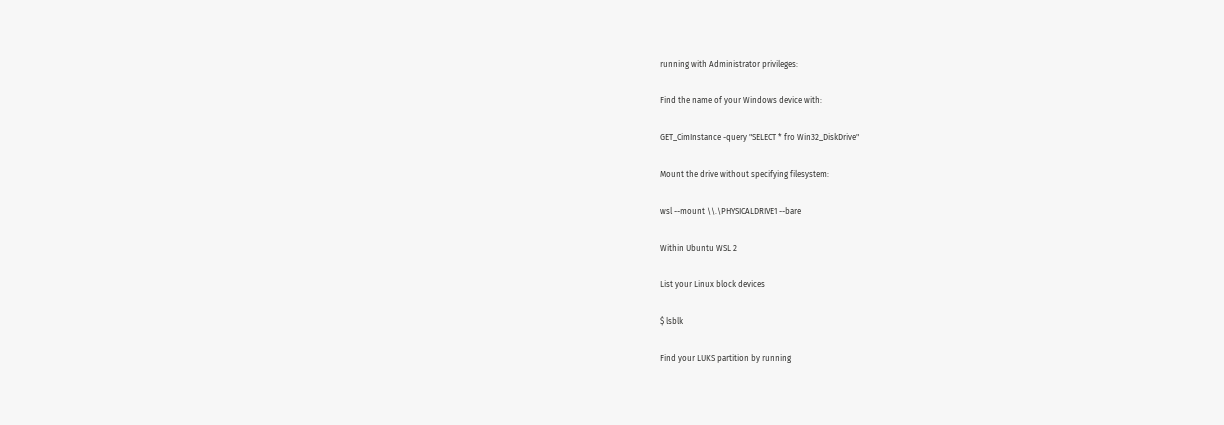running with Administrator privileges:

Find the name of your Windows device with:

GET_CimInstance -query "SELECT * fro Win32_DiskDrive"

Mount the drive without specifying filesystem:

wsl --mount \\.\PHYSICALDRIVE1 --bare

Within Ubuntu WSL 2

List your Linux block devices

$ lsblk

Find your LUKS partition by running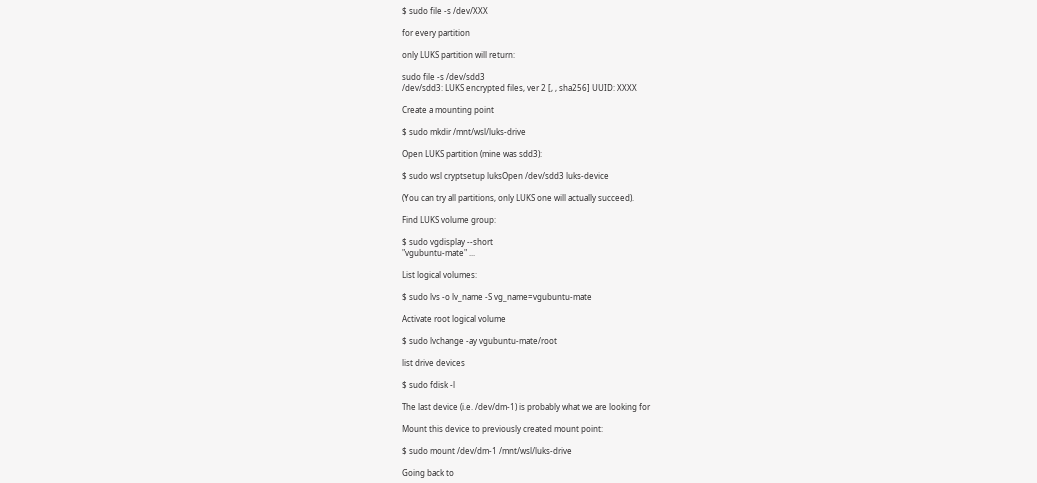$ sudo file -s /dev/XXX

for every partition

only LUKS partition will return:

sudo file -s /dev/sdd3
/dev/sdd3: LUKS encrypted files, ver 2 [, , sha256] UUID: XXXX

Create a mounting point

$ sudo mkdir /mnt/wsl/luks-drive

Open LUKS partition (mine was sdd3):

$ sudo wsl cryptsetup luksOpen /dev/sdd3 luks-device

(You can try all partitions, only LUKS one will actually succeed).

Find LUKS volume group:

$ sudo vgdisplay --short
"vgubuntu-mate" ...

List logical volumes:

$ sudo lvs -o lv_name -S vg_name=vgubuntu-mate

Activate root logical volume

$ sudo lvchange -ay vgubuntu-mate/root

list drive devices

$ sudo fdisk -l

The last device (i.e. /dev/dm-1) is probably what we are looking for

Mount this device to previously created mount point:

$ sudo mount /dev/dm-1 /mnt/wsl/luks-drive

Going back to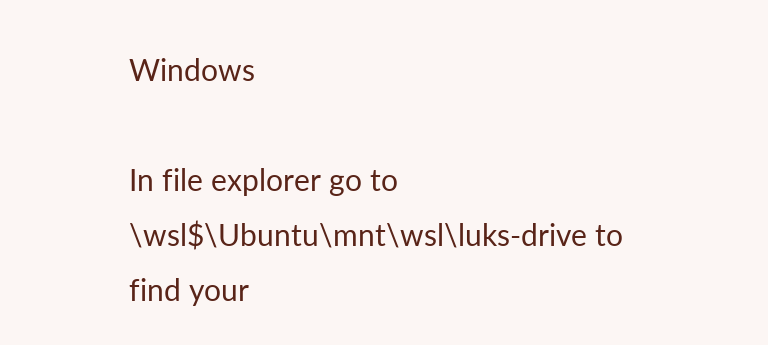Windows

In file explorer go to \wsl$\Ubuntu\mnt\wsl\luks-drive to find your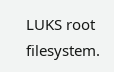LUKS root filesystem.